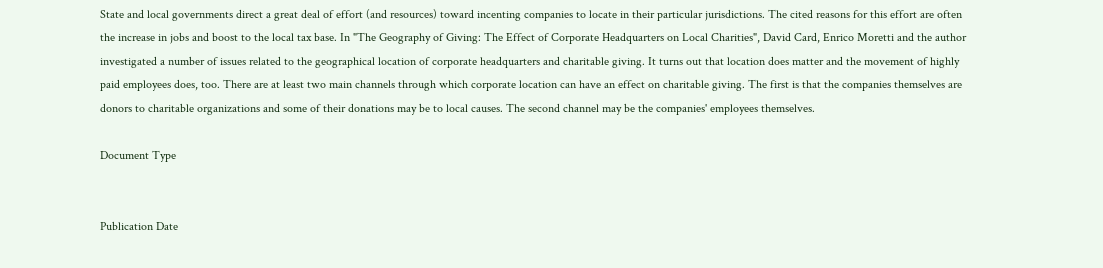State and local governments direct a great deal of effort (and resources) toward incenting companies to locate in their particular jurisdictions. The cited reasons for this effort are often the increase in jobs and boost to the local tax base. In "The Geography of Giving: The Effect of Corporate Headquarters on Local Charities", David Card, Enrico Moretti and the author investigated a number of issues related to the geographical location of corporate headquarters and charitable giving. It turns out that location does matter and the movement of highly paid employees does, too. There are at least two main channels through which corporate location can have an effect on charitable giving. The first is that the companies themselves are donors to charitable organizations and some of their donations may be to local causes. The second channel may be the companies' employees themselves.

Document Type


Publication Date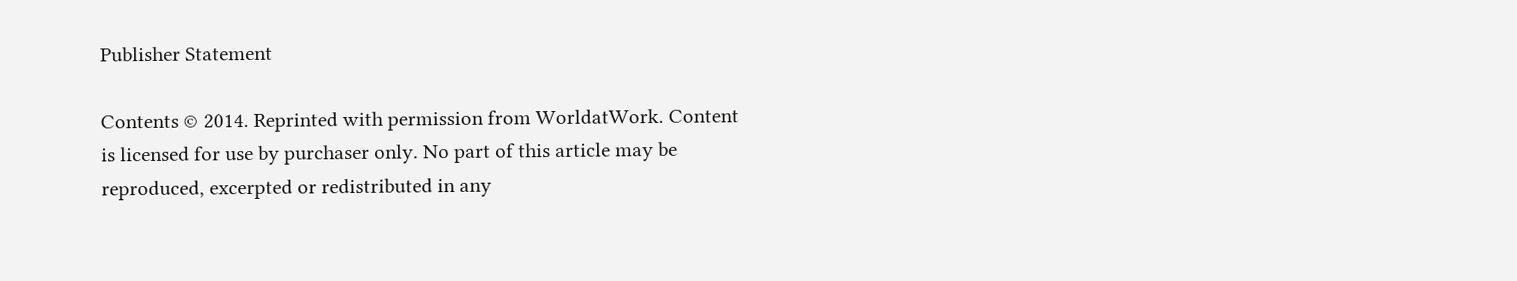Publisher Statement

Contents © 2014. Reprinted with permission from WorldatWork. Content is licensed for use by purchaser only. No part of this article may be reproduced, excerpted or redistributed in any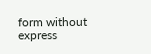form without express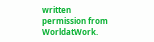written permission from WorldatWork.